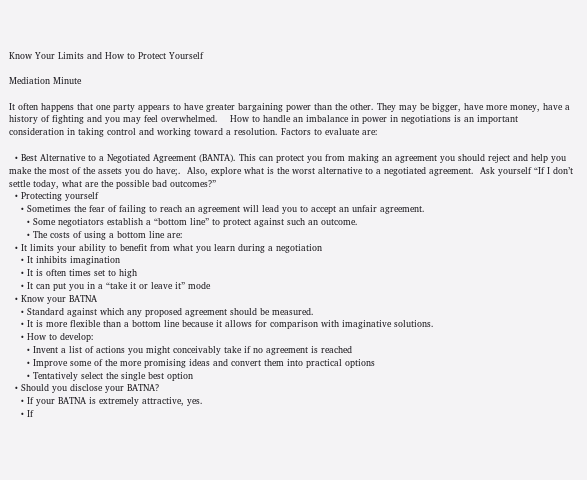Know Your Limits and How to Protect Yourself

Mediation Minute

It often happens that one party appears to have greater bargaining power than the other. They may be bigger, have more money, have a history of fighting and you may feel overwhelmed.    How to handle an imbalance in power in negotiations is an important consideration in taking control and working toward a resolution. Factors to evaluate are:

  • Best Alternative to a Negotiated Agreement (BANTA). This can protect you from making an agreement you should reject and help you make the most of the assets you do have;.  Also, explore what is the worst alternative to a negotiated agreement.  Ask yourself “If I don’t settle today, what are the possible bad outcomes?”
  • Protecting yourself
    • Sometimes the fear of failing to reach an agreement will lead you to accept an unfair agreement.
      • Some negotiators establish a “bottom line” to protect against such an outcome.
      • The costs of using a bottom line are:
  • It limits your ability to benefit from what you learn during a negotiation
    • It inhibits imagination
    • It is often times set to high
    • It can put you in a “take it or leave it” mode
  • Know your BATNA
    • Standard against which any proposed agreement should be measured.
    • It is more flexible than a bottom line because it allows for comparison with imaginative solutions.
    • How to develop:
      • Invent a list of actions you might conceivably take if no agreement is reached
      • Improve some of the more promising ideas and convert them into practical options
      • Tentatively select the single best option
  • Should you disclose your BATNA?
    • If your BATNA is extremely attractive, yes.
    • If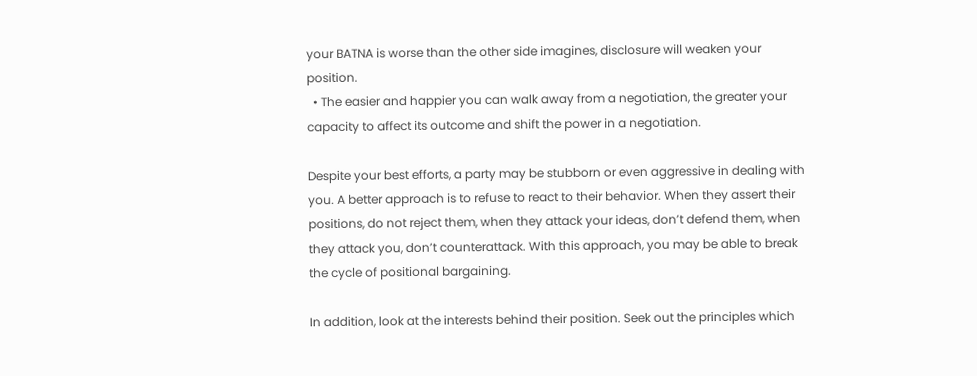your BATNA is worse than the other side imagines, disclosure will weaken your position.
  • The easier and happier you can walk away from a negotiation, the greater your capacity to affect its outcome and shift the power in a negotiation.

Despite your best efforts, a party may be stubborn or even aggressive in dealing with you. A better approach is to refuse to react to their behavior. When they assert their positions, do not reject them, when they attack your ideas, don’t defend them, when they attack you, don’t counterattack. With this approach, you may be able to break the cycle of positional bargaining.

In addition, look at the interests behind their position. Seek out the principles which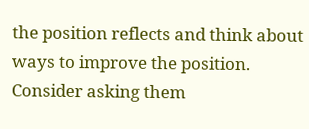the position reflects and think about ways to improve the position.  Consider asking them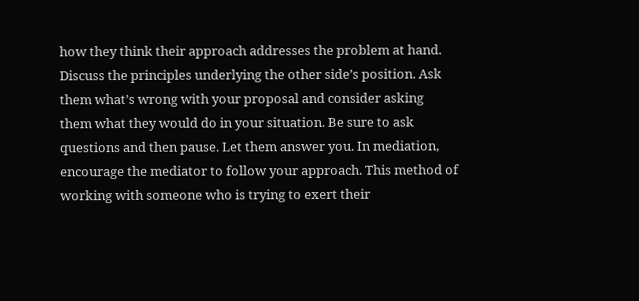how they think their approach addresses the problem at hand. Discuss the principles underlying the other side’s position. Ask them what’s wrong with your proposal and consider asking them what they would do in your situation. Be sure to ask questions and then pause. Let them answer you. In mediation, encourage the mediator to follow your approach. This method of working with someone who is trying to exert their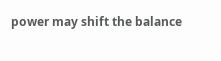power may shift the balance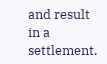and result in a settlement.